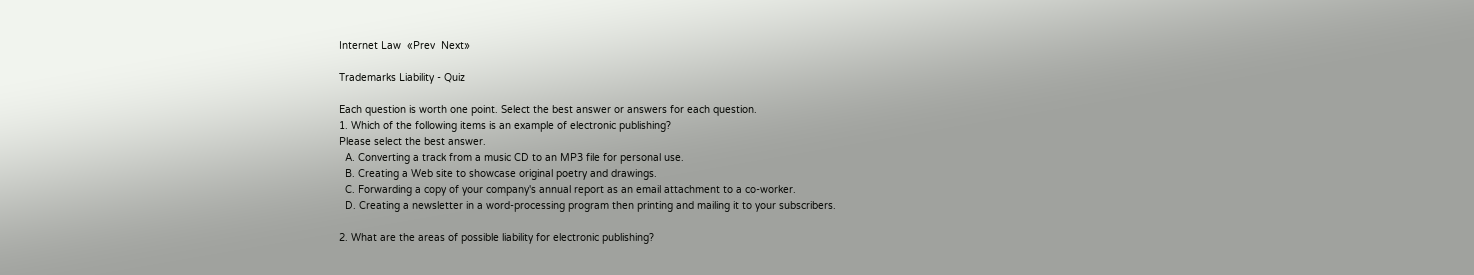Internet Law  «Prev  Next»

Trademarks Liability - Quiz

Each question is worth one point. Select the best answer or answers for each question.
1. Which of the following items is an example of electronic publishing?
Please select the best answer.
  A. Converting a track from a music CD to an MP3 file for personal use.
  B. Creating a Web site to showcase original poetry and drawings.
  C. Forwarding a copy of your company's annual report as an email attachment to a co-worker.
  D. Creating a newsletter in a word-processing program then printing and mailing it to your subscribers.

2. What are the areas of possible liability for electronic publishing?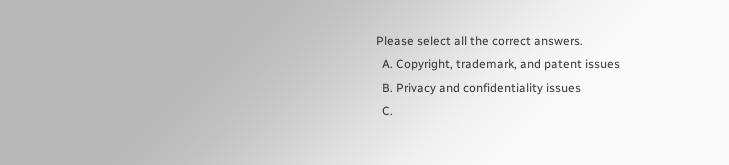Please select all the correct answers.
  A. Copyright, trademark, and patent issues
  B. Privacy and confidentiality issues
  C.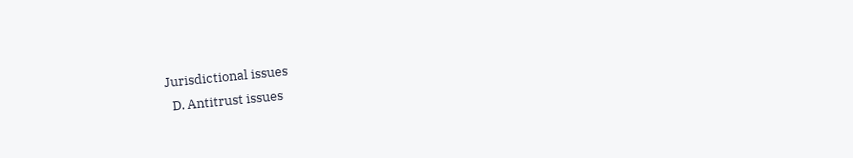Jurisdictional issues
  D. Antitrust issues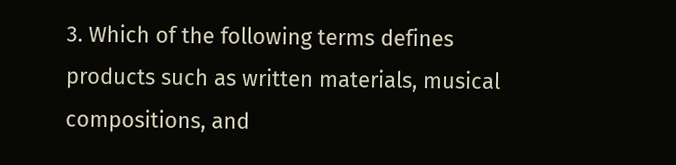3. Which of the following terms defines products such as written materials, musical compositions, and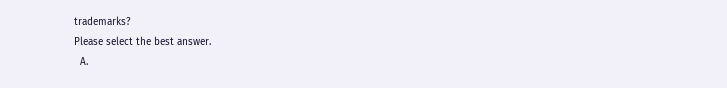trademarks?
Please select the best answer.
  A.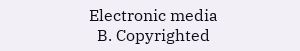Electronic media
  B. Copyrighted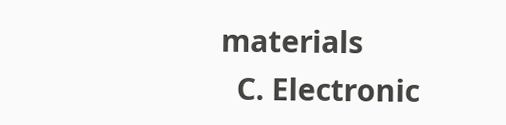materials
  C. Electronic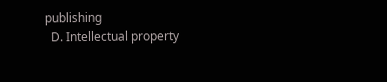publishing
  D. Intellectual property